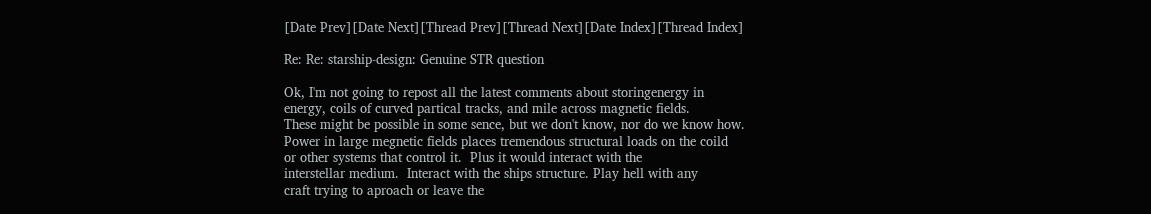[Date Prev][Date Next][Thread Prev][Thread Next][Date Index][Thread Index]

Re: Re: starship-design: Genuine STR question

Ok, I'm not going to repost all the latest comments about storingenergy in
energy, coils of curved partical tracks, and mile across magnetic fields.
These might be possible in some sence, but we don't know, nor do we know how.
Power in large megnetic fields places tremendous structural loads on the coild
or other systems that control it.  Plus it would interact with the
interstellar medium.  Interact with the ships structure. Play hell with any
craft trying to aproach or leave the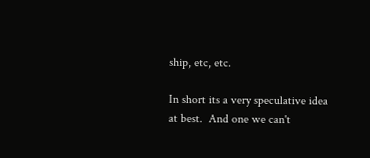ship, etc, etc.

In short its a very speculative idea at best.  And one we can't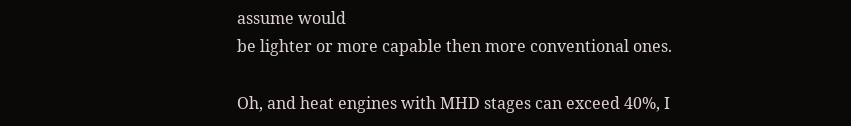assume would
be lighter or more capable then more conventional ones.

Oh, and heat engines with MHD stages can exceed 40%, I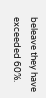beleave they have
exceeded 60%.